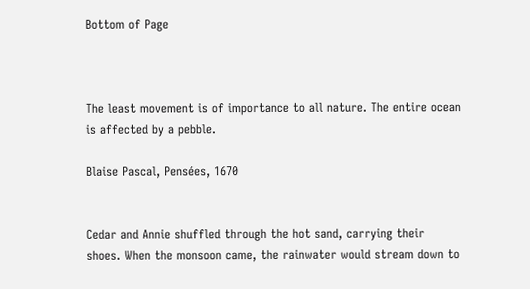Bottom of Page



The least movement is of importance to all nature. The entire ocean is affected by a pebble.

Blaise Pascal, Pensées, 1670


Cedar and Annie shuffled through the hot sand, carrying their shoes. When the monsoon came, the rainwater would stream down to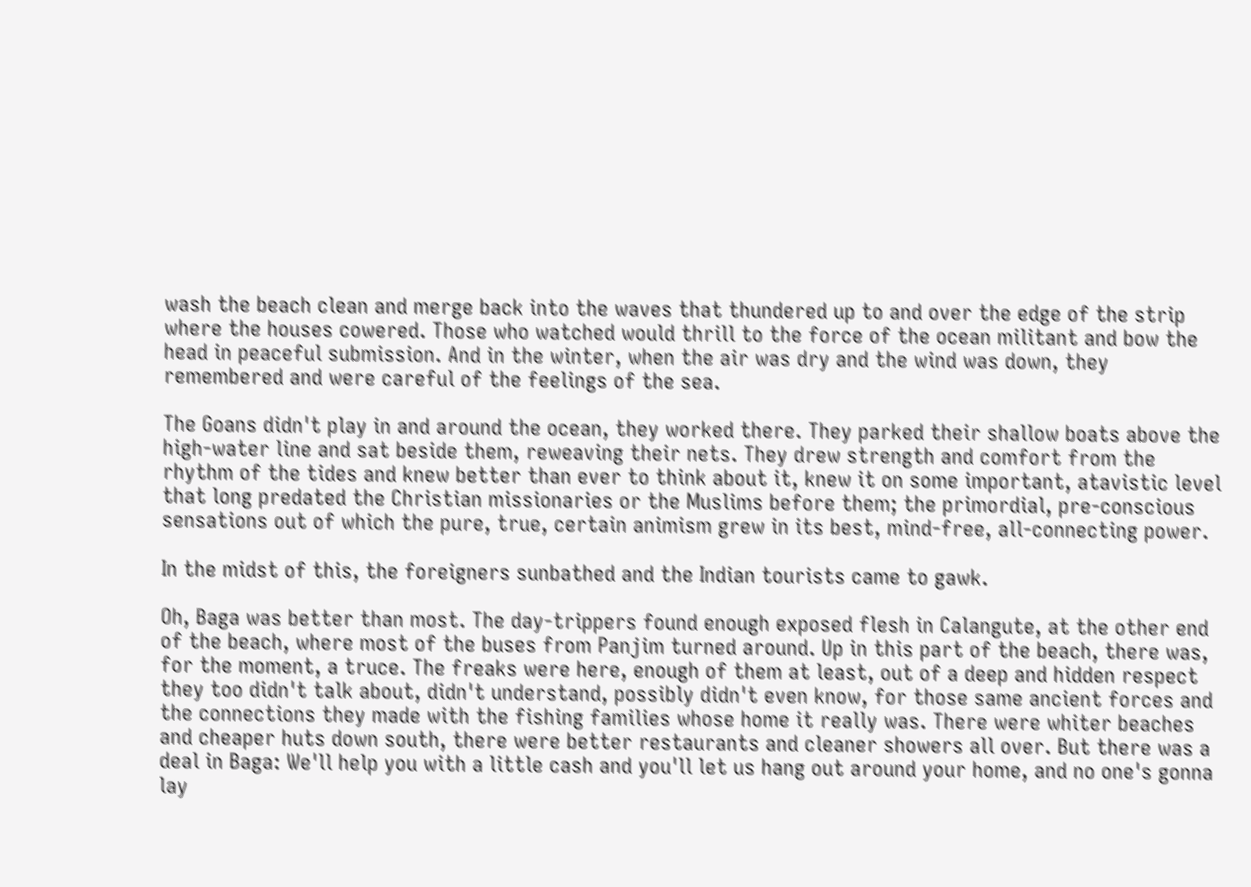wash the beach clean and merge back into the waves that thundered up to and over the edge of the strip where the houses cowered. Those who watched would thrill to the force of the ocean militant and bow the head in peaceful submission. And in the winter, when the air was dry and the wind was down, they remembered and were careful of the feelings of the sea.

The Goans didn't play in and around the ocean, they worked there. They parked their shallow boats above the high-water line and sat beside them, reweaving their nets. They drew strength and comfort from the rhythm of the tides and knew better than ever to think about it, knew it on some important, atavistic level that long predated the Christian missionaries or the Muslims before them; the primordial, pre-conscious sensations out of which the pure, true, certain animism grew in its best, mind-free, all-connecting power.

In the midst of this, the foreigners sunbathed and the Indian tourists came to gawk.

Oh, Baga was better than most. The day-trippers found enough exposed flesh in Calangute, at the other end of the beach, where most of the buses from Panjim turned around. Up in this part of the beach, there was, for the moment, a truce. The freaks were here, enough of them at least, out of a deep and hidden respect they too didn't talk about, didn't understand, possibly didn't even know, for those same ancient forces and the connections they made with the fishing families whose home it really was. There were whiter beaches and cheaper huts down south, there were better restaurants and cleaner showers all over. But there was a deal in Baga: We'll help you with a little cash and you'll let us hang out around your home, and no one's gonna lay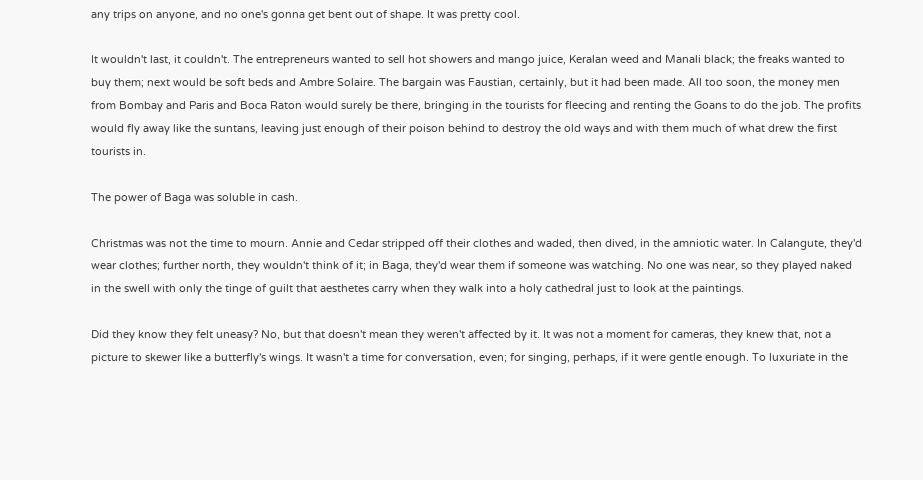any trips on anyone, and no one's gonna get bent out of shape. It was pretty cool.

It wouldn't last, it couldn't. The entrepreneurs wanted to sell hot showers and mango juice, Keralan weed and Manali black; the freaks wanted to buy them; next would be soft beds and Ambre Solaire. The bargain was Faustian, certainly, but it had been made. All too soon, the money men from Bombay and Paris and Boca Raton would surely be there, bringing in the tourists for fleecing and renting the Goans to do the job. The profits would fly away like the suntans, leaving just enough of their poison behind to destroy the old ways and with them much of what drew the first tourists in.

The power of Baga was soluble in cash.

Christmas was not the time to mourn. Annie and Cedar stripped off their clothes and waded, then dived, in the amniotic water. In Calangute, they'd wear clothes; further north, they wouldn't think of it; in Baga, they'd wear them if someone was watching. No one was near, so they played naked in the swell with only the tinge of guilt that aesthetes carry when they walk into a holy cathedral just to look at the paintings.

Did they know they felt uneasy? No, but that doesn't mean they weren't affected by it. It was not a moment for cameras, they knew that, not a picture to skewer like a butterfly's wings. It wasn't a time for conversation, even; for singing, perhaps, if it were gentle enough. To luxuriate in the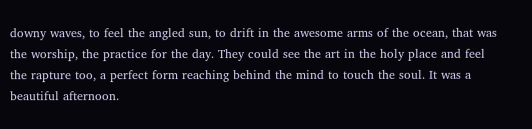downy waves, to feel the angled sun, to drift in the awesome arms of the ocean, that was the worship, the practice for the day. They could see the art in the holy place and feel the rapture too, a perfect form reaching behind the mind to touch the soul. It was a beautiful afternoon.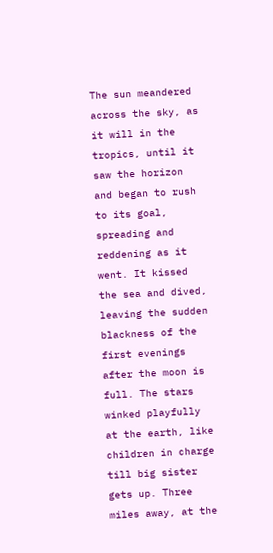The sun meandered across the sky, as it will in the tropics, until it saw the horizon and began to rush to its goal, spreading and reddening as it went. It kissed the sea and dived, leaving the sudden blackness of the first evenings after the moon is full. The stars winked playfully at the earth, like children in charge till big sister gets up. Three miles away, at the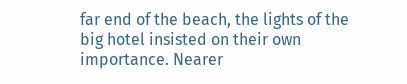far end of the beach, the lights of the big hotel insisted on their own importance. Nearer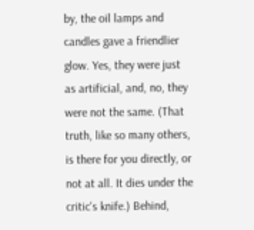by, the oil lamps and candles gave a friendlier glow. Yes, they were just as artificial, and, no, they were not the same. (That truth, like so many others, is there for you directly, or not at all. It dies under the critic's knife.) Behind,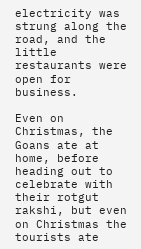electricity was strung along the road, and the little restaurants were open for business.

Even on Christmas, the Goans ate at home, before heading out to celebrate with their rotgut rakshi, but even on Christmas the tourists ate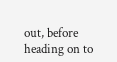out, before heading on to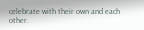celebrate with their own and each other.